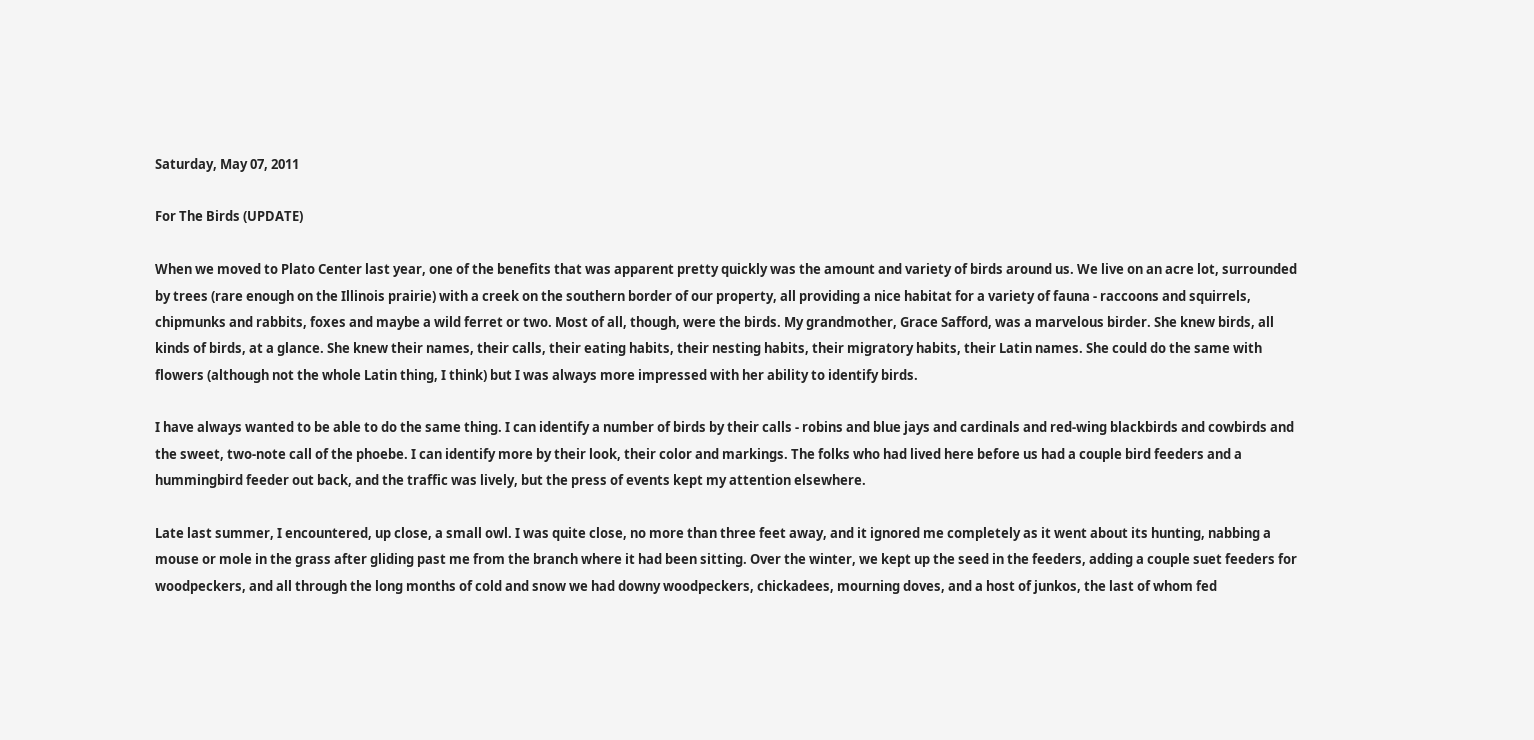Saturday, May 07, 2011

For The Birds (UPDATE)

When we moved to Plato Center last year, one of the benefits that was apparent pretty quickly was the amount and variety of birds around us. We live on an acre lot, surrounded by trees (rare enough on the Illinois prairie) with a creek on the southern border of our property, all providing a nice habitat for a variety of fauna - raccoons and squirrels, chipmunks and rabbits, foxes and maybe a wild ferret or two. Most of all, though, were the birds. My grandmother, Grace Safford, was a marvelous birder. She knew birds, all kinds of birds, at a glance. She knew their names, their calls, their eating habits, their nesting habits, their migratory habits, their Latin names. She could do the same with flowers (although not the whole Latin thing, I think) but I was always more impressed with her ability to identify birds.

I have always wanted to be able to do the same thing. I can identify a number of birds by their calls - robins and blue jays and cardinals and red-wing blackbirds and cowbirds and the sweet, two-note call of the phoebe. I can identify more by their look, their color and markings. The folks who had lived here before us had a couple bird feeders and a hummingbird feeder out back, and the traffic was lively, but the press of events kept my attention elsewhere.

Late last summer, I encountered, up close, a small owl. I was quite close, no more than three feet away, and it ignored me completely as it went about its hunting, nabbing a mouse or mole in the grass after gliding past me from the branch where it had been sitting. Over the winter, we kept up the seed in the feeders, adding a couple suet feeders for woodpeckers, and all through the long months of cold and snow we had downy woodpeckers, chickadees, mourning doves, and a host of junkos, the last of whom fed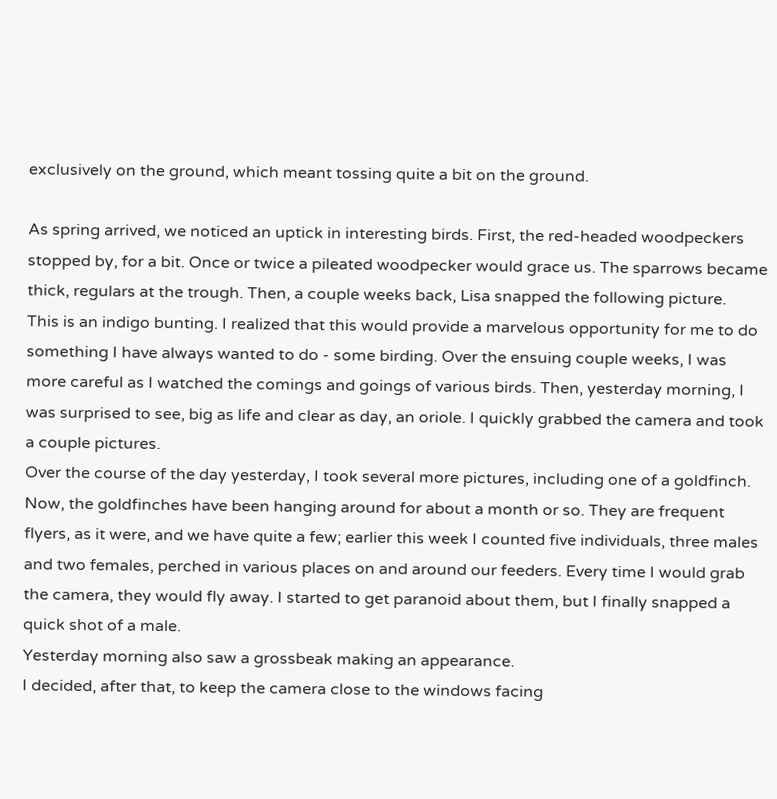exclusively on the ground, which meant tossing quite a bit on the ground.

As spring arrived, we noticed an uptick in interesting birds. First, the red-headed woodpeckers stopped by, for a bit. Once or twice a pileated woodpecker would grace us. The sparrows became thick, regulars at the trough. Then, a couple weeks back, Lisa snapped the following picture.
This is an indigo bunting. I realized that this would provide a marvelous opportunity for me to do something I have always wanted to do - some birding. Over the ensuing couple weeks, I was more careful as I watched the comings and goings of various birds. Then, yesterday morning, I was surprised to see, big as life and clear as day, an oriole. I quickly grabbed the camera and took a couple pictures.
Over the course of the day yesterday, I took several more pictures, including one of a goldfinch. Now, the goldfinches have been hanging around for about a month or so. They are frequent flyers, as it were, and we have quite a few; earlier this week I counted five individuals, three males and two females, perched in various places on and around our feeders. Every time I would grab the camera, they would fly away. I started to get paranoid about them, but I finally snapped a quick shot of a male.
Yesterday morning also saw a grossbeak making an appearance.
I decided, after that, to keep the camera close to the windows facing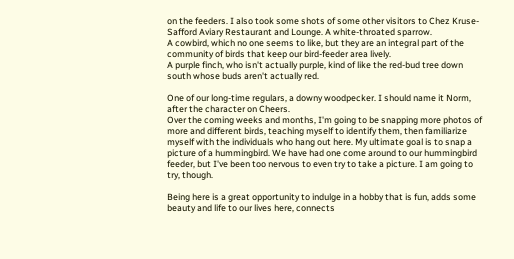on the feeders. I also took some shots of some other visitors to Chez Kruse-Safford Aviary Restaurant and Lounge. A white-throated sparrow.
A cowbird, which no one seems to like, but they are an integral part of the community of birds that keep our bird-feeder area lively.
A purple finch, who isn't actually purple, kind of like the red-bud tree down south whose buds aren't actually red.

One of our long-time regulars, a downy woodpecker. I should name it Norm, after the character on Cheers.
Over the coming weeks and months, I'm going to be snapping more photos of more and different birds, teaching myself to identify them, then familiarize myself with the individuals who hang out here. My ultimate goal is to snap a picture of a hummingbird. We have had one come around to our hummingbird feeder, but I've been too nervous to even try to take a picture. I am going to try, though.

Being here is a great opportunity to indulge in a hobby that is fun, adds some beauty and life to our lives here, connects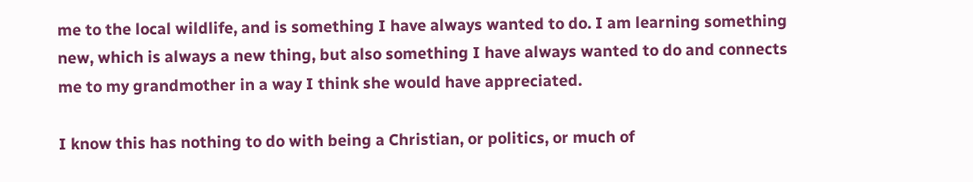me to the local wildlife, and is something I have always wanted to do. I am learning something new, which is always a new thing, but also something I have always wanted to do and connects me to my grandmother in a way I think she would have appreciated.

I know this has nothing to do with being a Christian, or politics, or much of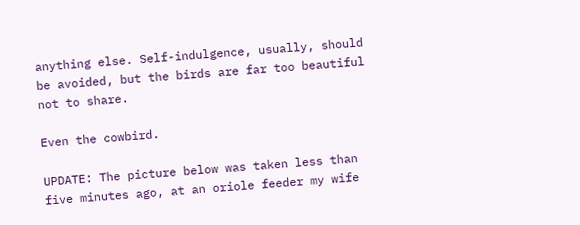anything else. Self-indulgence, usually, should be avoided, but the birds are far too beautiful not to share.

Even the cowbird.

UPDATE: The picture below was taken less than five minutes ago, at an oriole feeder my wife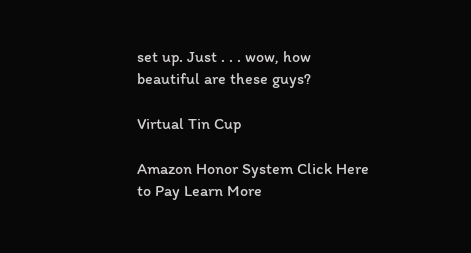set up. Just . . . wow, how beautiful are these guys?

Virtual Tin Cup

Amazon Honor System Click Here to Pay Learn More